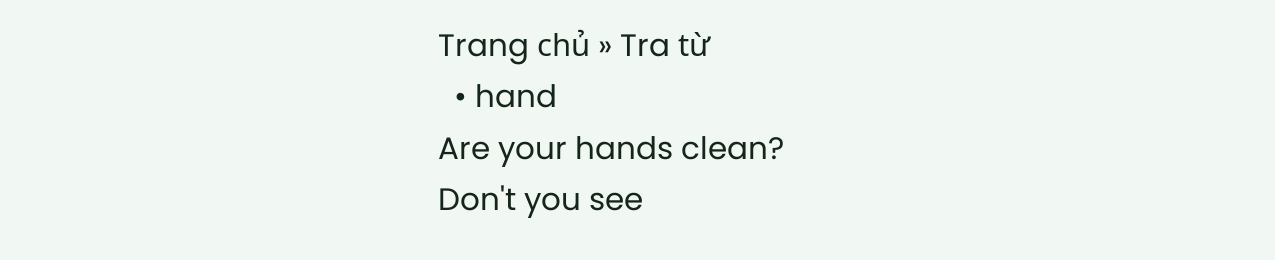Trang chủ » Tra từ
  • hand
Are your hands clean?
Don't you see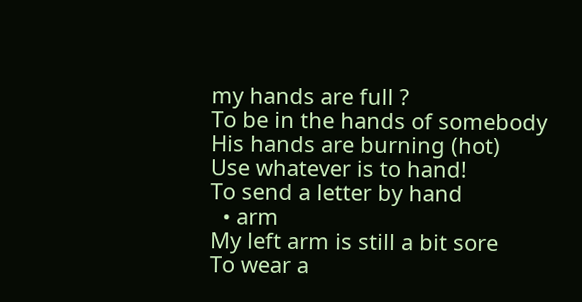my hands are full ?
To be in the hands of somebody
His hands are burning (hot)
Use whatever is to hand!
To send a letter by hand
  • arm
My left arm is still a bit sore
To wear a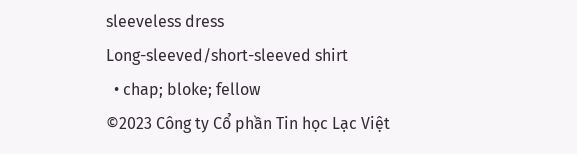sleeveless dress
Long-sleeved/short-sleeved shirt
  • chap; bloke; fellow
©2023 Công ty Cổ phần Tin học Lạc Việt